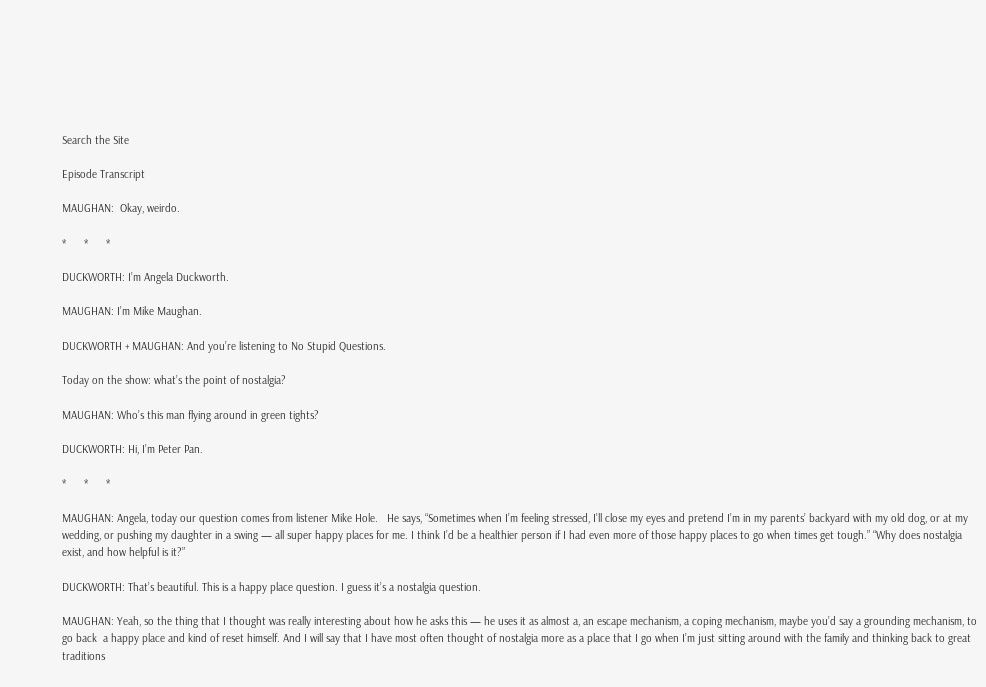Search the Site

Episode Transcript

MAUGHAN:  Okay, weirdo.

*      *      *

DUCKWORTH: I’m Angela Duckworth.

MAUGHAN: I’m Mike Maughan.

DUCKWORTH + MAUGHAN: And you’re listening to No Stupid Questions.

Today on the show: what’s the point of nostalgia?

MAUGHAN: Who’s this man flying around in green tights?

DUCKWORTH: Hi, I’m Peter Pan.

*      *      *

MAUGHAN: Angela, today our question comes from listener Mike Hole.   He says, “Sometimes when I’m feeling stressed, I’ll close my eyes and pretend I’m in my parents’ backyard with my old dog, or at my wedding, or pushing my daughter in a swing — all super happy places for me. I think I’d be a healthier person if I had even more of those happy places to go when times get tough.” “Why does nostalgia exist, and how helpful is it?”

DUCKWORTH: That’s beautiful. This is a happy place question. I guess it’s a nostalgia question.

MAUGHAN: Yeah, so the thing that I thought was really interesting about how he asks this — he uses it as almost a, an escape mechanism, a coping mechanism, maybe you’d say a grounding mechanism, to go back  a happy place and kind of reset himself. And I will say that I have most often thought of nostalgia more as a place that I go when I’m just sitting around with the family and thinking back to great traditions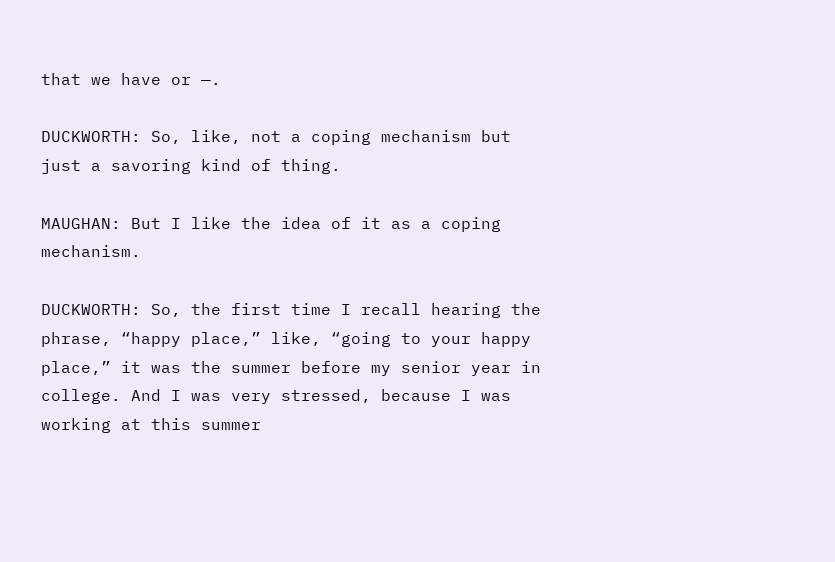that we have or —.

DUCKWORTH: So, like, not a coping mechanism but just a savoring kind of thing.

MAUGHAN: But I like the idea of it as a coping mechanism.

DUCKWORTH: So, the first time I recall hearing the phrase, “happy place,” like, “going to your happy place,” it was the summer before my senior year in college. And I was very stressed, because I was working at this summer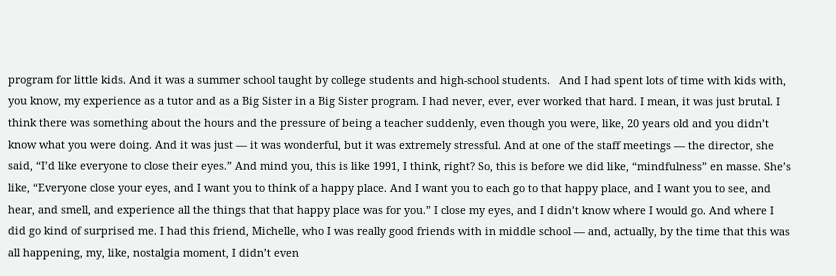program for little kids. And it was a summer school taught by college students and high-school students.   And I had spent lots of time with kids with, you know, my experience as a tutor and as a Big Sister in a Big Sister program. I had never, ever, ever worked that hard. I mean, it was just brutal. I think there was something about the hours and the pressure of being a teacher suddenly, even though you were, like, 20 years old and you didn’t know what you were doing. And it was just — it was wonderful, but it was extremely stressful. And at one of the staff meetings — the director, she said, “I’d like everyone to close their eyes.” And mind you, this is like 1991, I think, right? So, this is before we did like, “mindfulness” en masse. She’s like, “Everyone close your eyes, and I want you to think of a happy place. And I want you to each go to that happy place, and I want you to see, and hear, and smell, and experience all the things that that happy place was for you.” I close my eyes, and I didn’t know where I would go. And where I did go kind of surprised me. I had this friend, Michelle, who I was really good friends with in middle school — and, actually, by the time that this was all happening, my, like, nostalgia moment, I didn’t even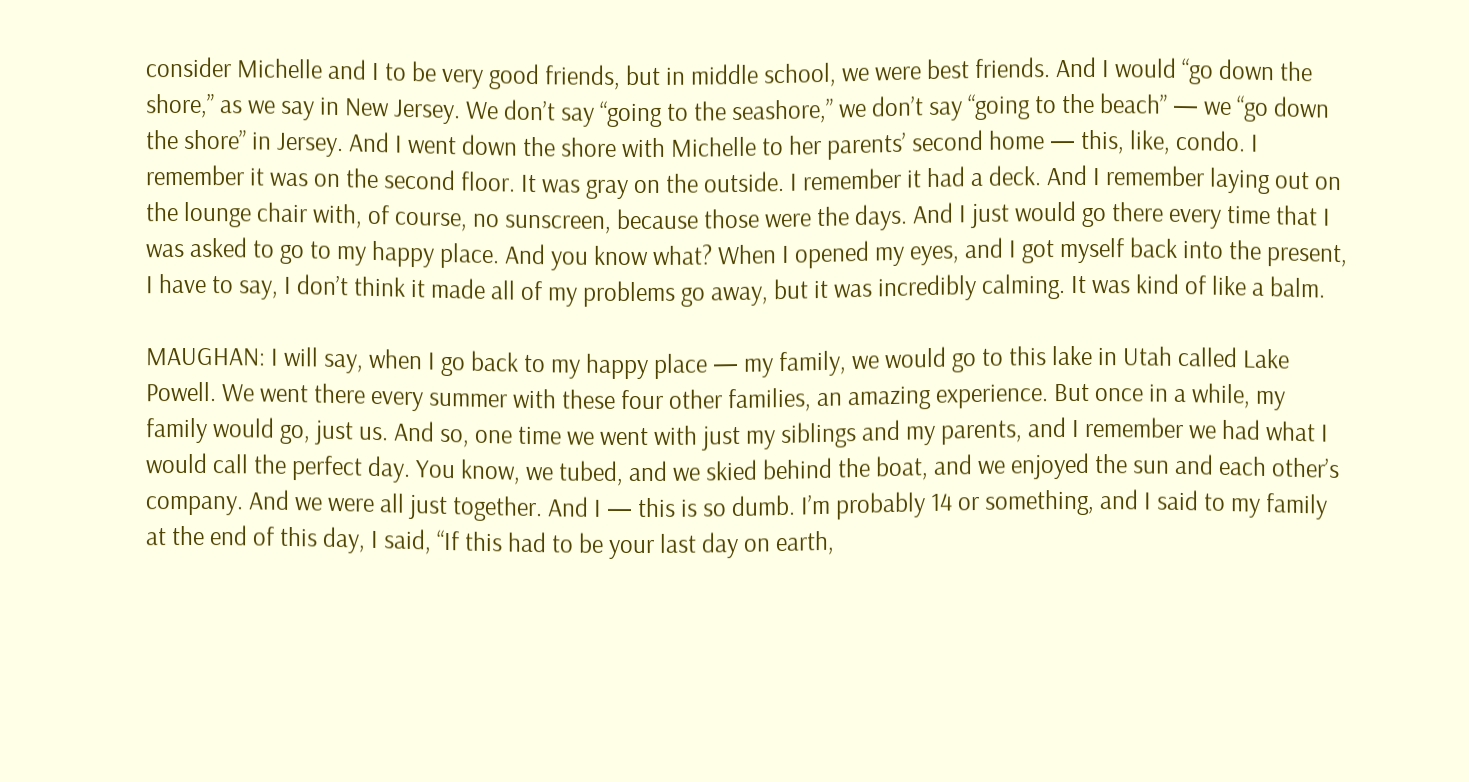consider Michelle and I to be very good friends, but in middle school, we were best friends. And I would “go down the shore,” as we say in New Jersey. We don’t say “going to the seashore,” we don’t say “going to the beach” — we “go down the shore” in Jersey. And I went down the shore with Michelle to her parents’ second home — this, like, condo. I remember it was on the second floor. It was gray on the outside. I remember it had a deck. And I remember laying out on the lounge chair with, of course, no sunscreen, because those were the days. And I just would go there every time that I was asked to go to my happy place. And you know what? When I opened my eyes, and I got myself back into the present, I have to say, I don’t think it made all of my problems go away, but it was incredibly calming. It was kind of like a balm.

MAUGHAN: I will say, when I go back to my happy place — my family, we would go to this lake in Utah called Lake Powell. We went there every summer with these four other families, an amazing experience. But once in a while, my family would go, just us. And so, one time we went with just my siblings and my parents, and I remember we had what I would call the perfect day. You know, we tubed, and we skied behind the boat, and we enjoyed the sun and each other’s company. And we were all just together. And I — this is so dumb. I’m probably 14 or something, and I said to my family at the end of this day, I said, “If this had to be your last day on earth,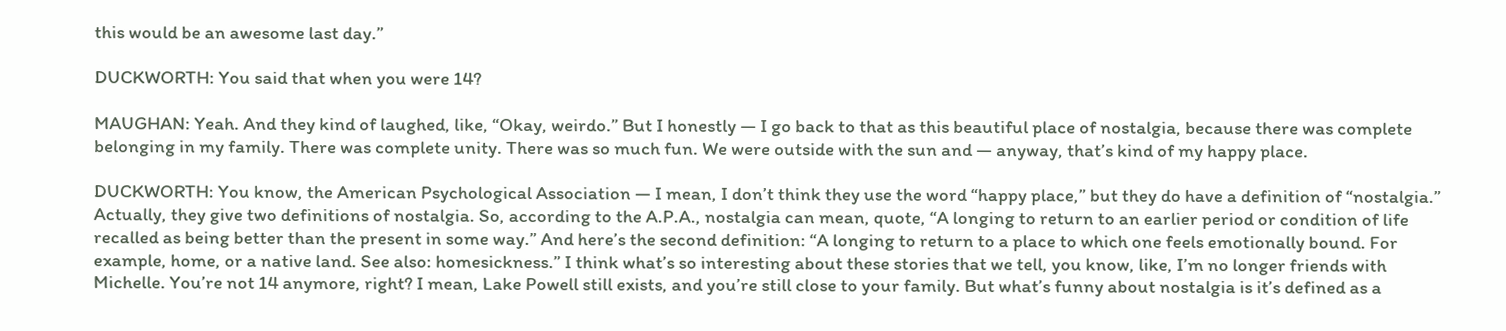this would be an awesome last day.”

DUCKWORTH: You said that when you were 14?

MAUGHAN: Yeah. And they kind of laughed, like, “Okay, weirdo.” But I honestly — I go back to that as this beautiful place of nostalgia, because there was complete belonging in my family. There was complete unity. There was so much fun. We were outside with the sun and — anyway, that’s kind of my happy place.

DUCKWORTH: You know, the American Psychological Association — I mean, I don’t think they use the word “happy place,” but they do have a definition of “nostalgia.” Actually, they give two definitions of nostalgia. So, according to the A.P.A., nostalgia can mean, quote, “A longing to return to an earlier period or condition of life recalled as being better than the present in some way.” And here’s the second definition: “A longing to return to a place to which one feels emotionally bound. For example, home, or a native land. See also: homesickness.” I think what’s so interesting about these stories that we tell, you know, like, I’m no longer friends with Michelle. You’re not 14 anymore, right? I mean, Lake Powell still exists, and you’re still close to your family. But what’s funny about nostalgia is it’s defined as a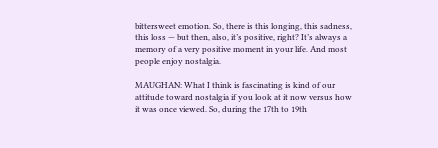bittersweet emotion. So, there is this longing, this sadness, this loss — but then, also, it’s positive, right? It’s always a memory of a very positive moment in your life. And most people enjoy nostalgia.

MAUGHAN: What I think is fascinating is kind of our attitude toward nostalgia if you look at it now versus how it was once viewed. So, during the 17th to 19th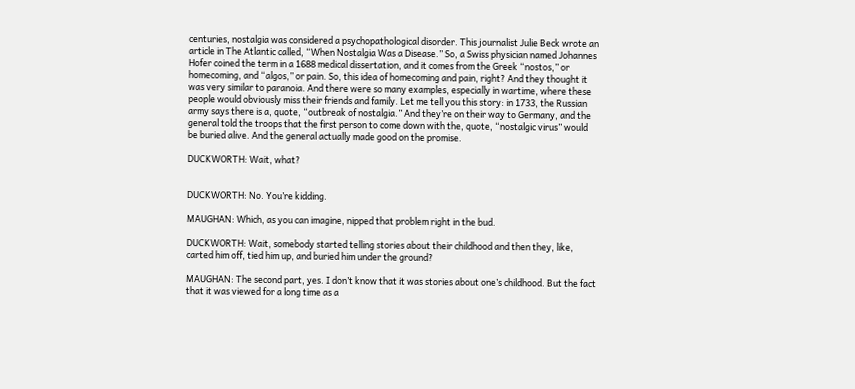centuries, nostalgia was considered a psychopathological disorder. This journalist Julie Beck wrote an article in The Atlantic called, “When Nostalgia Was a Disease.” So, a Swiss physician named Johannes Hofer coined the term in a 1688 medical dissertation, and it comes from the Greek “nostos,” or homecoming, and “algos,” or pain. So, this idea of homecoming and pain, right? And they thought it was very similar to paranoia. And there were so many examples, especially in wartime, where these people would obviously miss their friends and family. Let me tell you this story: in 1733, the Russian army says there is a, quote, “outbreak of nostalgia.” And they’re on their way to Germany, and the general told the troops that the first person to come down with the, quote, “nostalgic virus” would be buried alive. And the general actually made good on the promise.

DUCKWORTH: Wait, what?


DUCKWORTH: No. You’re kidding.

MAUGHAN: Which, as you can imagine, nipped that problem right in the bud.

DUCKWORTH: Wait, somebody started telling stories about their childhood and then they, like, carted him off, tied him up, and buried him under the ground?

MAUGHAN: The second part, yes. I don’t know that it was stories about one’s childhood. But the fact that it was viewed for a long time as a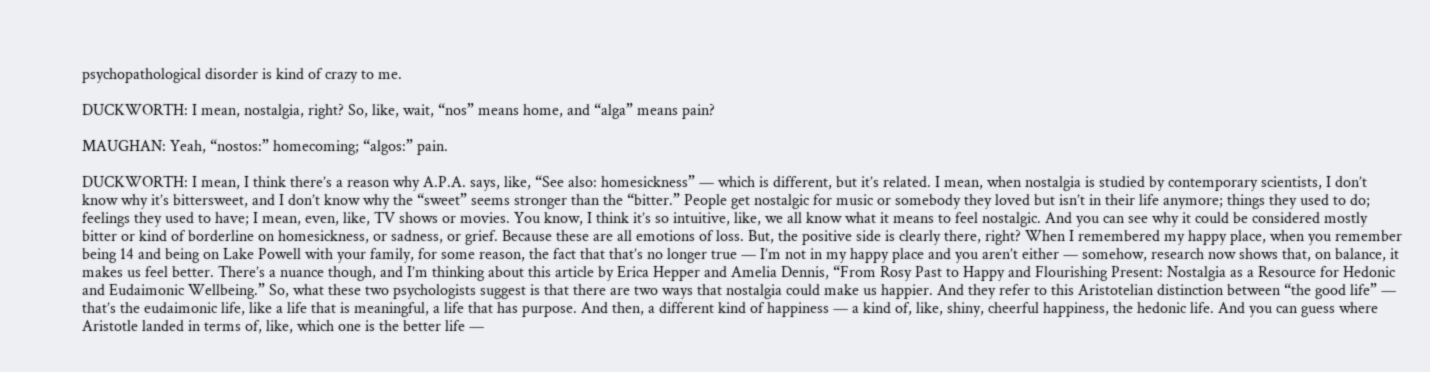psychopathological disorder is kind of crazy to me.

DUCKWORTH: I mean, nostalgia, right? So, like, wait, “nos” means home, and “alga” means pain?

MAUGHAN: Yeah, “nostos:” homecoming; “algos:” pain.

DUCKWORTH: I mean, I think there’s a reason why A.P.A. says, like, “See also: homesickness” — which is different, but it’s related. I mean, when nostalgia is studied by contemporary scientists, I don’t know why it’s bittersweet, and I don’t know why the “sweet” seems stronger than the “bitter.” People get nostalgic for music or somebody they loved but isn’t in their life anymore; things they used to do; feelings they used to have; I mean, even, like, TV shows or movies. You know, I think it’s so intuitive, like, we all know what it means to feel nostalgic. And you can see why it could be considered mostly bitter or kind of borderline on homesickness, or sadness, or grief. Because these are all emotions of loss. But, the positive side is clearly there, right? When I remembered my happy place, when you remember being 14 and being on Lake Powell with your family, for some reason, the fact that that’s no longer true — I’m not in my happy place and you aren’t either — somehow, research now shows that, on balance, it makes us feel better. There’s a nuance though, and I’m thinking about this article by Erica Hepper and Amelia Dennis, “From Rosy Past to Happy and Flourishing Present: Nostalgia as a Resource for Hedonic and Eudaimonic Wellbeing.” So, what these two psychologists suggest is that there are two ways that nostalgia could make us happier. And they refer to this Aristotelian distinction between “the good life” — that’s the eudaimonic life, like a life that is meaningful, a life that has purpose. And then, a different kind of happiness — a kind of, like, shiny, cheerful happiness, the hedonic life. And you can guess where Aristotle landed in terms of, like, which one is the better life —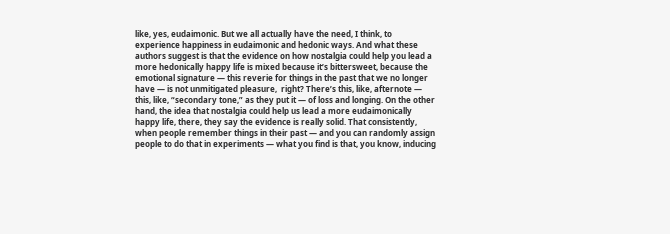like, yes, eudaimonic. But we all actually have the need, I think, to experience happiness in eudaimonic and hedonic ways. And what these authors suggest is that the evidence on how nostalgia could help you lead a more hedonically happy life is mixed because it’s bittersweet, because the emotional signature — this reverie for things in the past that we no longer have — is not unmitigated pleasure,  right? There’s this, like, afternote — this, like, “secondary tone,” as they put it — of loss and longing. On the other hand, the idea that nostalgia could help us lead a more eudaimonically happy life, there, they say the evidence is really solid. That consistently, when people remember things in their past — and you can randomly assign people to do that in experiments — what you find is that, you know, inducing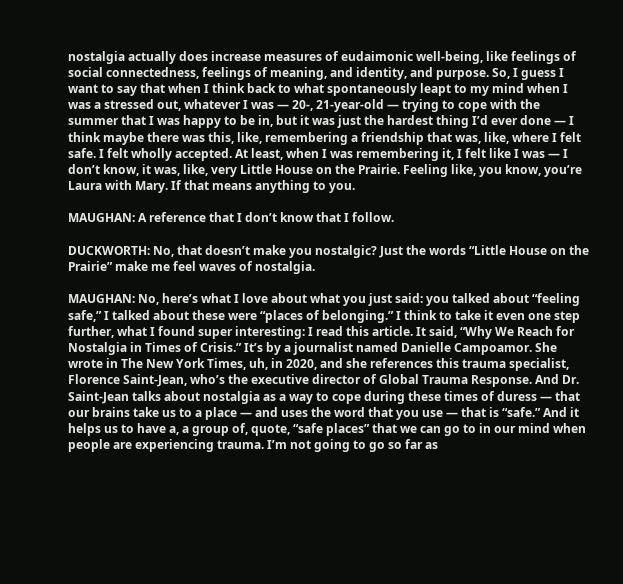nostalgia actually does increase measures of eudaimonic well-being, like feelings of social connectedness, feelings of meaning, and identity, and purpose. So, I guess I want to say that when I think back to what spontaneously leapt to my mind when I was a stressed out, whatever I was — 20-, 21-year-old — trying to cope with the summer that I was happy to be in, but it was just the hardest thing I’d ever done — I think maybe there was this, like, remembering a friendship that was, like, where I felt safe. I felt wholly accepted. At least, when I was remembering it, I felt like I was — I don’t know, it was, like, very Little House on the Prairie. Feeling like, you know, you’re Laura with Mary. If that means anything to you.

MAUGHAN: A reference that I don’t know that I follow.

DUCKWORTH: No, that doesn’t make you nostalgic? Just the words “Little House on the Prairie” make me feel waves of nostalgia.

MAUGHAN: No, here’s what I love about what you just said: you talked about “feeling safe,” I talked about these were “places of belonging.” I think to take it even one step further, what I found super interesting: I read this article. It said, “Why We Reach for Nostalgia in Times of Crisis.” It’s by a journalist named Danielle Campoamor. She wrote in The New York Times, uh, in 2020, and she references this trauma specialist, Florence Saint-Jean, who’s the executive director of Global Trauma Response. And Dr. Saint-Jean talks about nostalgia as a way to cope during these times of duress — that our brains take us to a place — and uses the word that you use — that is “safe.” And it helps us to have a, a group of, quote, “safe places” that we can go to in our mind when people are experiencing trauma. I’m not going to go so far as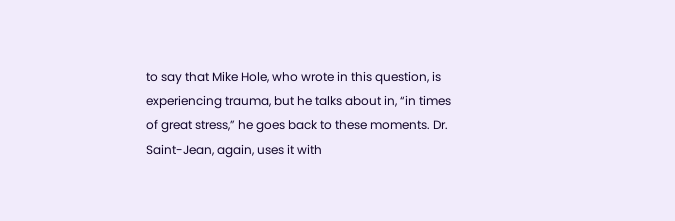to say that Mike Hole, who wrote in this question, is experiencing trauma, but he talks about in, “in times of great stress,” he goes back to these moments. Dr. Saint-Jean, again, uses it with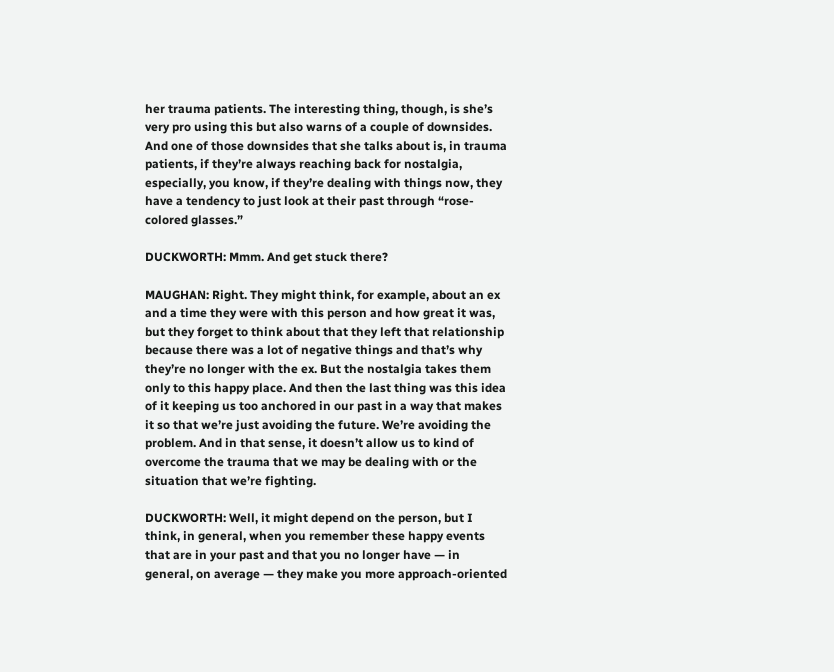her trauma patients. The interesting thing, though, is she’s very pro using this but also warns of a couple of downsides. And one of those downsides that she talks about is, in trauma patients, if they’re always reaching back for nostalgia, especially, you know, if they’re dealing with things now, they have a tendency to just look at their past through “rose-colored glasses.”

DUCKWORTH: Mmm. And get stuck there?

MAUGHAN: Right. They might think, for example, about an ex and a time they were with this person and how great it was, but they forget to think about that they left that relationship because there was a lot of negative things and that’s why they’re no longer with the ex. But the nostalgia takes them only to this happy place. And then the last thing was this idea of it keeping us too anchored in our past in a way that makes it so that we’re just avoiding the future. We’re avoiding the problem. And in that sense, it doesn’t allow us to kind of overcome the trauma that we may be dealing with or the situation that we’re fighting.

DUCKWORTH: Well, it might depend on the person, but I think, in general, when you remember these happy events that are in your past and that you no longer have — in general, on average — they make you more approach-oriented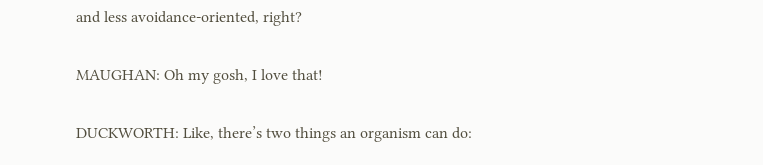and less avoidance-oriented, right?

MAUGHAN: Oh my gosh, I love that!

DUCKWORTH: Like, there’s two things an organism can do: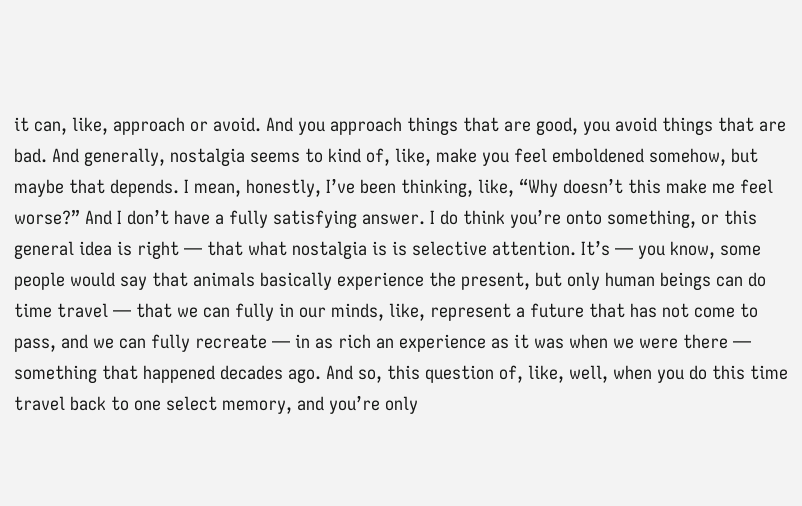it can, like, approach or avoid. And you approach things that are good, you avoid things that are bad. And generally, nostalgia seems to kind of, like, make you feel emboldened somehow, but maybe that depends. I mean, honestly, I’ve been thinking, like, “Why doesn’t this make me feel worse?” And I don’t have a fully satisfying answer. I do think you’re onto something, or this general idea is right — that what nostalgia is is selective attention. It’s — you know, some people would say that animals basically experience the present, but only human beings can do time travel — that we can fully in our minds, like, represent a future that has not come to pass, and we can fully recreate — in as rich an experience as it was when we were there — something that happened decades ago. And so, this question of, like, well, when you do this time travel back to one select memory, and you’re only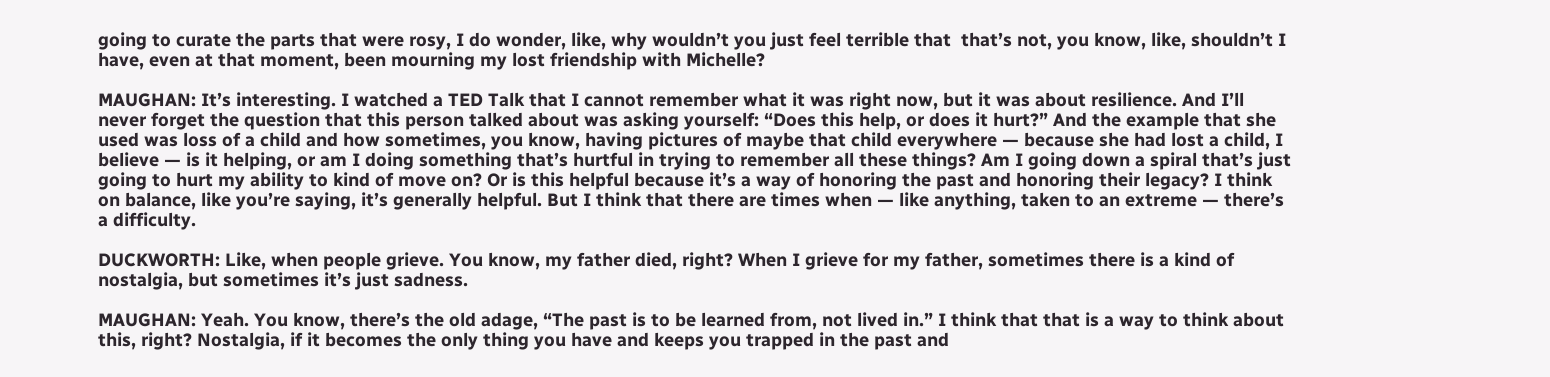going to curate the parts that were rosy, I do wonder, like, why wouldn’t you just feel terrible that  that’s not, you know, like, shouldn’t I have, even at that moment, been mourning my lost friendship with Michelle?

MAUGHAN: It’s interesting. I watched a TED Talk that I cannot remember what it was right now, but it was about resilience. And I’ll never forget the question that this person talked about was asking yourself: “Does this help, or does it hurt?” And the example that she used was loss of a child and how sometimes, you know, having pictures of maybe that child everywhere — because she had lost a child, I believe — is it helping, or am I doing something that’s hurtful in trying to remember all these things? Am I going down a spiral that’s just going to hurt my ability to kind of move on? Or is this helpful because it’s a way of honoring the past and honoring their legacy? I think on balance, like you’re saying, it’s generally helpful. But I think that there are times when — like anything, taken to an extreme — there’s a difficulty.

DUCKWORTH: Like, when people grieve. You know, my father died, right? When I grieve for my father, sometimes there is a kind of nostalgia, but sometimes it’s just sadness.

MAUGHAN: Yeah. You know, there’s the old adage, “The past is to be learned from, not lived in.” I think that that is a way to think about this, right? Nostalgia, if it becomes the only thing you have and keeps you trapped in the past and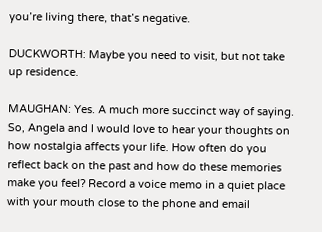you’re living there, that’s negative.

DUCKWORTH: Maybe you need to visit, but not take up residence.

MAUGHAN: Yes. A much more succinct way of saying. So, Angela and I would love to hear your thoughts on how nostalgia affects your life. How often do you reflect back on the past and how do these memories make you feel? Record a voice memo in a quiet place with your mouth close to the phone and email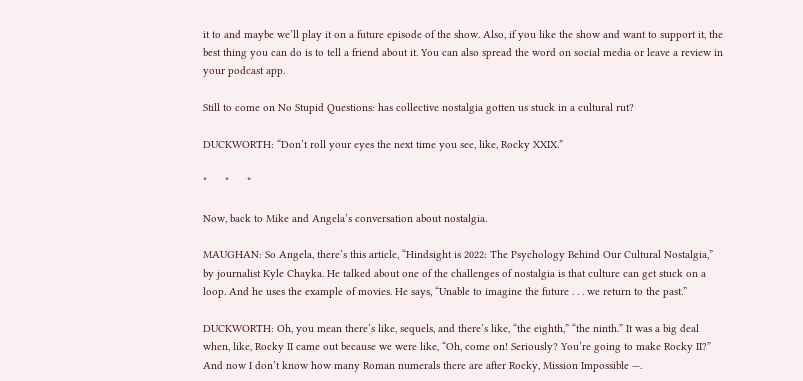it to and maybe we’ll play it on a future episode of the show. Also, if you like the show and want to support it, the best thing you can do is to tell a friend about it. You can also spread the word on social media or leave a review in your podcast app.

Still to come on No Stupid Questions: has collective nostalgia gotten us stuck in a cultural rut?

DUCKWORTH: “Don’t roll your eyes the next time you see, like, Rocky XXIX.”

*      *      *

Now, back to Mike and Angela’s conversation about nostalgia.

MAUGHAN: So Angela, there’s this article, “Hindsight is 2022: The Psychology Behind Our Cultural Nostalgia,” by journalist Kyle Chayka. He talked about one of the challenges of nostalgia is that culture can get stuck on a loop. And he uses the example of movies. He says, “Unable to imagine the future . . . we return to the past.”

DUCKWORTH: Oh, you mean there’s like, sequels, and there’s like, “the eighth,” “the ninth.” It was a big deal when, like, Rocky II came out because we were like, “Oh, come on! Seriously? You’re going to make Rocky II?” And now I don’t know how many Roman numerals there are after Rocky, Mission Impossible —.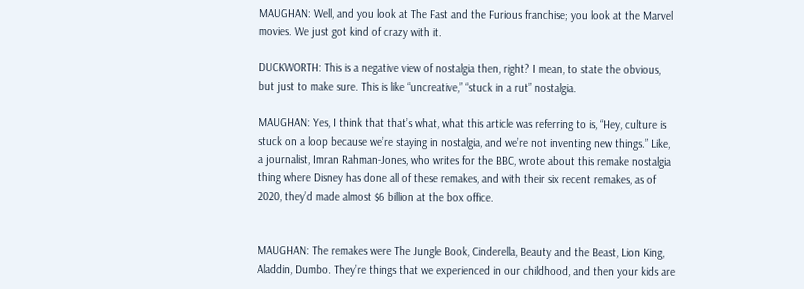MAUGHAN: Well, and you look at The Fast and the Furious franchise; you look at the Marvel movies. We just got kind of crazy with it.

DUCKWORTH: This is a negative view of nostalgia then, right? I mean, to state the obvious, but just to make sure. This is like “uncreative,” “stuck in a rut” nostalgia.

MAUGHAN: Yes, I think that that’s what, what this article was referring to is, “Hey, culture is stuck on a loop because we’re staying in nostalgia, and we’re not inventing new things.” Like, a journalist, Imran Rahman-Jones, who writes for the BBC, wrote about this remake nostalgia thing where Disney has done all of these remakes, and with their six recent remakes, as of 2020, they’d made almost $6 billion at the box office.


MAUGHAN: The remakes were The Jungle Book, Cinderella, Beauty and the Beast, Lion King, Aladdin, Dumbo. They’re things that we experienced in our childhood, and then your kids are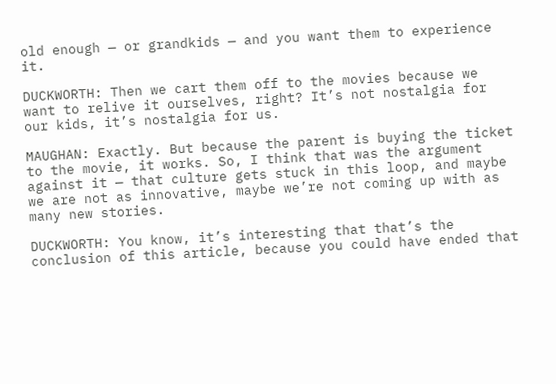old enough — or grandkids — and you want them to experience it.

DUCKWORTH: Then we cart them off to the movies because we want to relive it ourselves, right? It’s not nostalgia for our kids, it’s nostalgia for us.

MAUGHAN: Exactly. But because the parent is buying the ticket to the movie, it works. So, I think that was the argument against it — that culture gets stuck in this loop, and maybe we are not as innovative, maybe we’re not coming up with as many new stories.

DUCKWORTH: You know, it’s interesting that that’s the conclusion of this article, because you could have ended that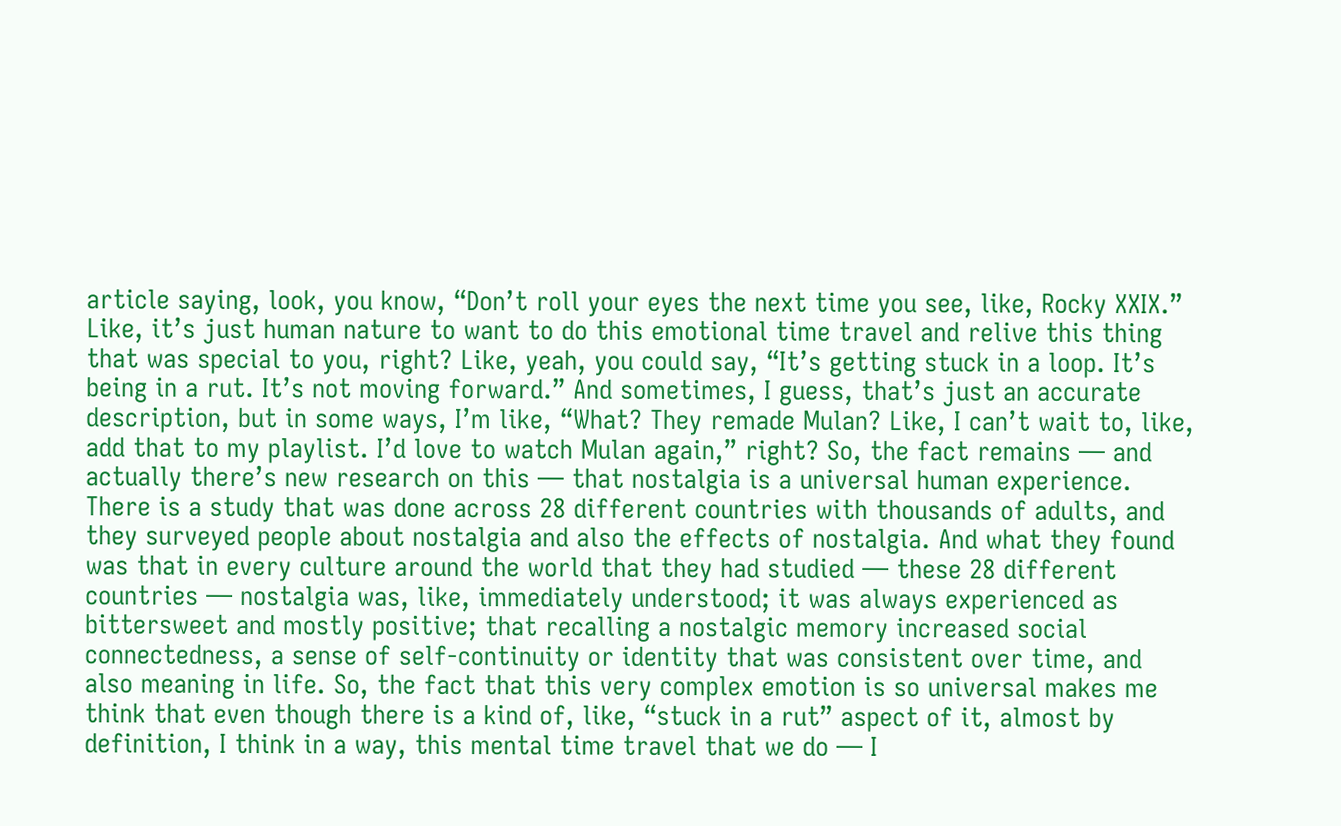article saying, look, you know, “Don’t roll your eyes the next time you see, like, Rocky XXIX.” Like, it’s just human nature to want to do this emotional time travel and relive this thing that was special to you, right? Like, yeah, you could say, “It’s getting stuck in a loop. It’s being in a rut. It’s not moving forward.” And sometimes, I guess, that’s just an accurate description, but in some ways, I’m like, “What? They remade Mulan? Like, I can’t wait to, like, add that to my playlist. I’d love to watch Mulan again,” right? So, the fact remains — and actually there’s new research on this — that nostalgia is a universal human experience. There is a study that was done across 28 different countries with thousands of adults, and they surveyed people about nostalgia and also the effects of nostalgia. And what they found was that in every culture around the world that they had studied — these 28 different countries — nostalgia was, like, immediately understood; it was always experienced as bittersweet and mostly positive; that recalling a nostalgic memory increased social connectedness, a sense of self-continuity or identity that was consistent over time, and also meaning in life. So, the fact that this very complex emotion is so universal makes me think that even though there is a kind of, like, “stuck in a rut” aspect of it, almost by definition, I think in a way, this mental time travel that we do — I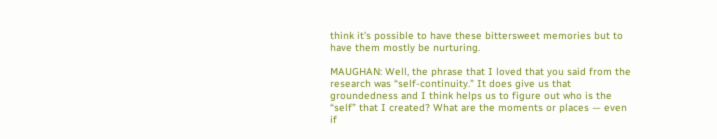think it’s possible to have these bittersweet memories but to have them mostly be nurturing.

MAUGHAN: Well, the phrase that I loved that you said from the research was “self-continuity.” It does give us that groundedness and I think helps us to figure out who is the “self” that I created? What are the moments or places — even if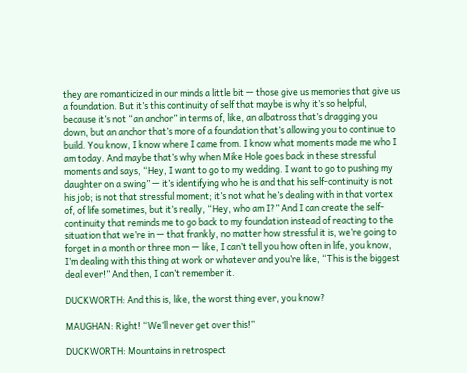they are romanticized in our minds a little bit — those give us memories that give us a foundation. But it’s this continuity of self that maybe is why it’s so helpful, because it’s not “an anchor” in terms of, like, an albatross that’s dragging you down, but an anchor that’s more of a foundation that’s allowing you to continue to build. You know, I know where I came from. I know what moments made me who I am today. And maybe that’s why when Mike Hole goes back in these stressful moments and says, “Hey, I want to go to my wedding. I want to go to pushing my daughter on a swing” — it’s identifying who he is and that his self-continuity is not his job; is not that stressful moment; it’s not what he’s dealing with in that vortex of, of life sometimes, but it’s really, “Hey, who am I?” And I can create the self-continuity that reminds me to go back to my foundation instead of reacting to the situation that we’re in — that frankly, no matter how stressful it is, we’re going to forget in a month or three mon — like, I can’t tell you how often in life, you know, I’m dealing with this thing at work or whatever and you’re like, “This is the biggest deal ever!” And then, I can’t remember it.

DUCKWORTH: And this is, like, the worst thing ever, you know?

MAUGHAN: Right! “We’ll never get over this!”

DUCKWORTH: Mountains in retrospect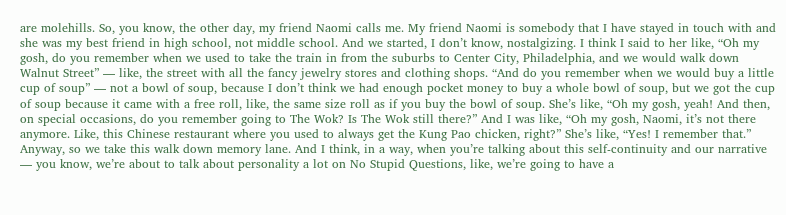are molehills. So, you know, the other day, my friend Naomi calls me. My friend Naomi is somebody that I have stayed in touch with and she was my best friend in high school, not middle school. And we started, I don’t know, nostalgizing. I think I said to her like, “Oh my gosh, do you remember when we used to take the train in from the suburbs to Center City, Philadelphia, and we would walk down Walnut Street” — like, the street with all the fancy jewelry stores and clothing shops. “And do you remember when we would buy a little cup of soup” — not a bowl of soup, because I don’t think we had enough pocket money to buy a whole bowl of soup, but we got the cup of soup because it came with a free roll, like, the same size roll as if you buy the bowl of soup. She’s like, “Oh my gosh, yeah! And then, on special occasions, do you remember going to The Wok? Is The Wok still there?” And I was like, “Oh my gosh, Naomi, it’s not there anymore. Like, this Chinese restaurant where you used to always get the Kung Pao chicken, right?” She’s like, “Yes! I remember that.” Anyway, so we take this walk down memory lane. And I think, in a way, when you’re talking about this self-continuity and our narrative — you know, we’re about to talk about personality a lot on No Stupid Questions, like, we’re going to have a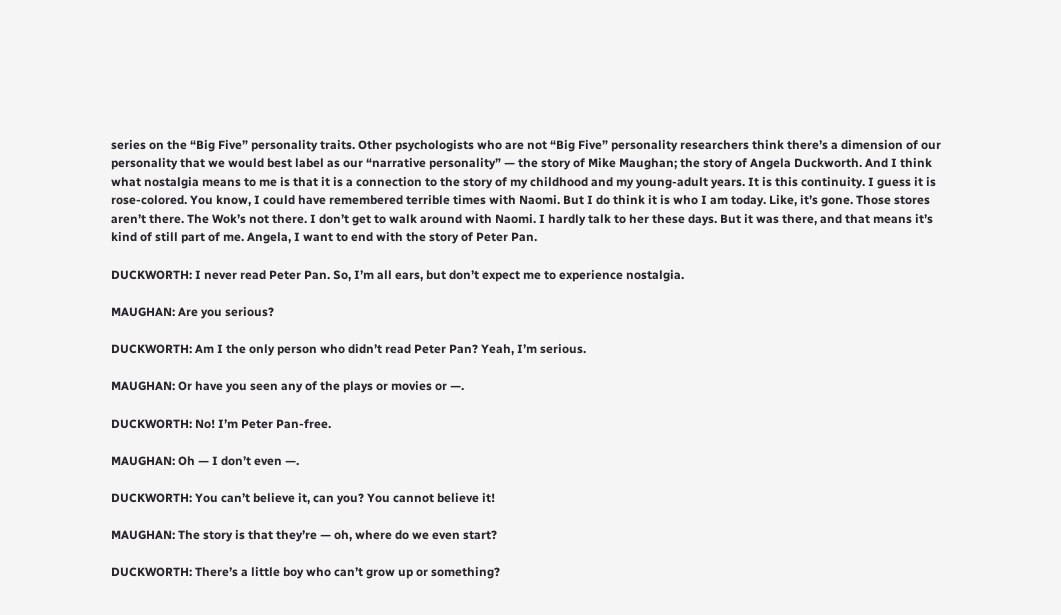series on the “Big Five” personality traits. Other psychologists who are not “Big Five” personality researchers think there’s a dimension of our personality that we would best label as our “narrative personality” — the story of Mike Maughan; the story of Angela Duckworth. And I think what nostalgia means to me is that it is a connection to the story of my childhood and my young-adult years. It is this continuity. I guess it is rose-colored. You know, I could have remembered terrible times with Naomi. But I do think it is who I am today. Like, it’s gone. Those stores aren’t there. The Wok’s not there. I don’t get to walk around with Naomi. I hardly talk to her these days. But it was there, and that means it’s kind of still part of me. Angela, I want to end with the story of Peter Pan.

DUCKWORTH: I never read Peter Pan. So, I’m all ears, but don’t expect me to experience nostalgia.

MAUGHAN: Are you serious?

DUCKWORTH: Am I the only person who didn’t read Peter Pan? Yeah, I’m serious.

MAUGHAN: Or have you seen any of the plays or movies or —.

DUCKWORTH: No! I’m Peter Pan-free.

MAUGHAN: Oh — I don’t even —.

DUCKWORTH: You can’t believe it, can you? You cannot believe it!

MAUGHAN: The story is that they’re — oh, where do we even start?

DUCKWORTH: There’s a little boy who can’t grow up or something?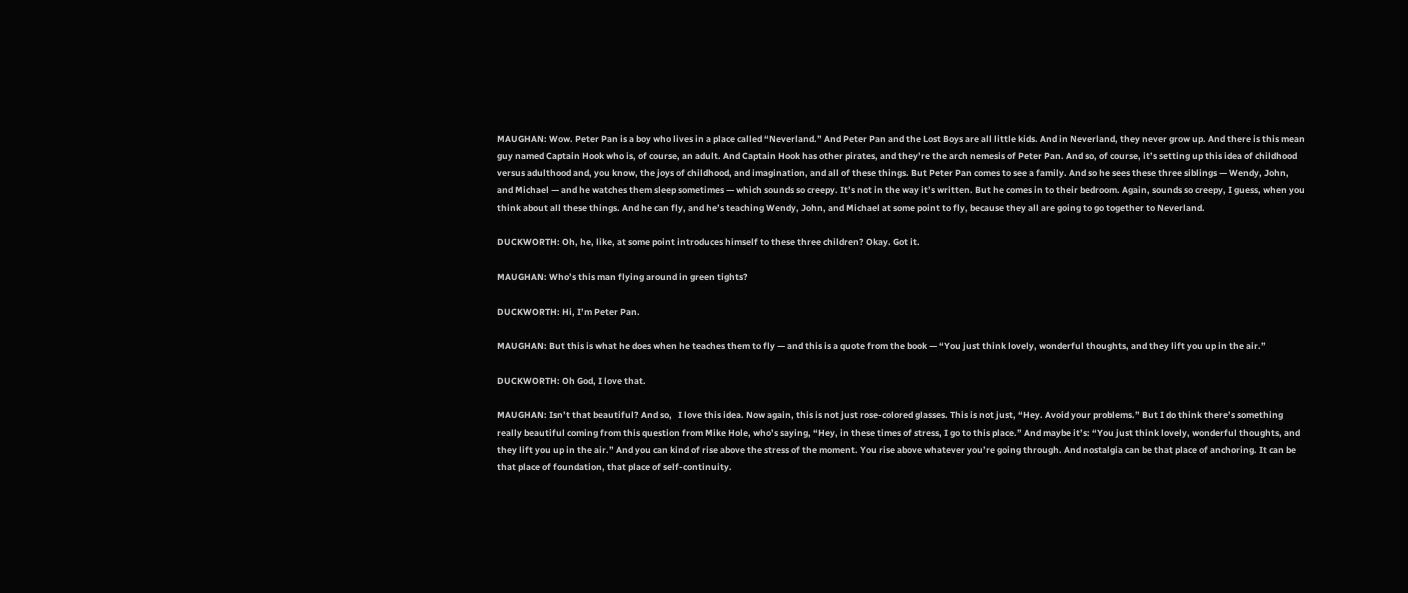MAUGHAN: Wow. Peter Pan is a boy who lives in a place called “Neverland.” And Peter Pan and the Lost Boys are all little kids. And in Neverland, they never grow up. And there is this mean guy named Captain Hook who is, of course, an adult. And Captain Hook has other pirates, and they’re the arch nemesis of Peter Pan. And so, of course, it’s setting up this idea of childhood versus adulthood and, you know, the joys of childhood, and imagination, and all of these things. But Peter Pan comes to see a family. And so he sees these three siblings — Wendy, John, and Michael — and he watches them sleep sometimes — which sounds so creepy. It’s not in the way it’s written. But he comes in to their bedroom. Again, sounds so creepy, I guess, when you think about all these things. And he can fly, and he’s teaching Wendy, John, and Michael at some point to fly, because they all are going to go together to Neverland.

DUCKWORTH: Oh, he, like, at some point introduces himself to these three children? Okay. Got it.

MAUGHAN: Who’s this man flying around in green tights?

DUCKWORTH: Hi, I’m Peter Pan.

MAUGHAN: But this is what he does when he teaches them to fly — and this is a quote from the book — “You just think lovely, wonderful thoughts, and they lift you up in the air.”

DUCKWORTH: Oh God, I love that.

MAUGHAN: Isn’t that beautiful? And so,   I love this idea. Now again, this is not just rose-colored glasses. This is not just, “Hey. Avoid your problems.” But I do think there’s something really beautiful coming from this question from Mike Hole, who’s saying, “Hey, in these times of stress, I go to this place.” And maybe it’s: “You just think lovely, wonderful thoughts, and they lift you up in the air.” And you can kind of rise above the stress of the moment. You rise above whatever you’re going through. And nostalgia can be that place of anchoring. It can be that place of foundation, that place of self-continuity.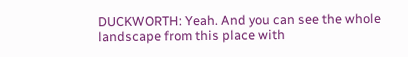DUCKWORTH: Yeah. And you can see the whole landscape from this place with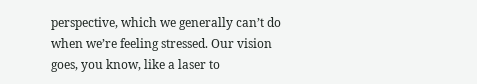perspective, which we generally can’t do when we’re feeling stressed. Our vision goes, you know, like a laser to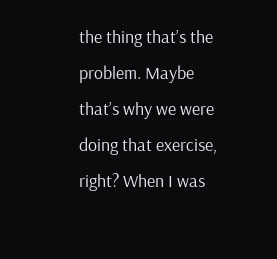the thing that’s the problem. Maybe that’s why we were doing that exercise, right? When I was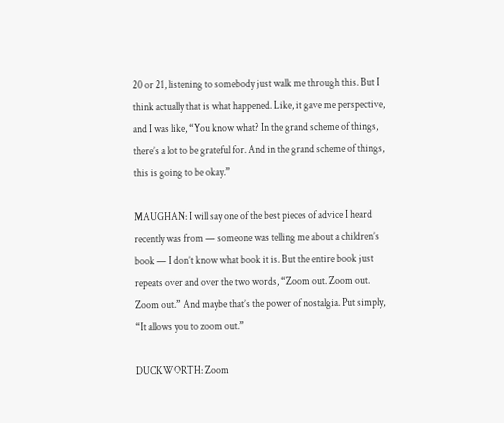20 or 21, listening to somebody just walk me through this. But I think actually that is what happened. Like, it gave me perspective, and I was like, “You know what? In the grand scheme of things, there’s a lot to be grateful for. And in the grand scheme of things, this is going to be okay.”

MAUGHAN: I will say one of the best pieces of advice I heard recently was from — someone was telling me about a children’s book — I don’t know what book it is. But the entire book just repeats over and over the two words, “Zoom out. Zoom out. Zoom out.” And maybe that’s the power of nostalgia. Put simply, “It allows you to zoom out.”

DUCKWORTH: Zoom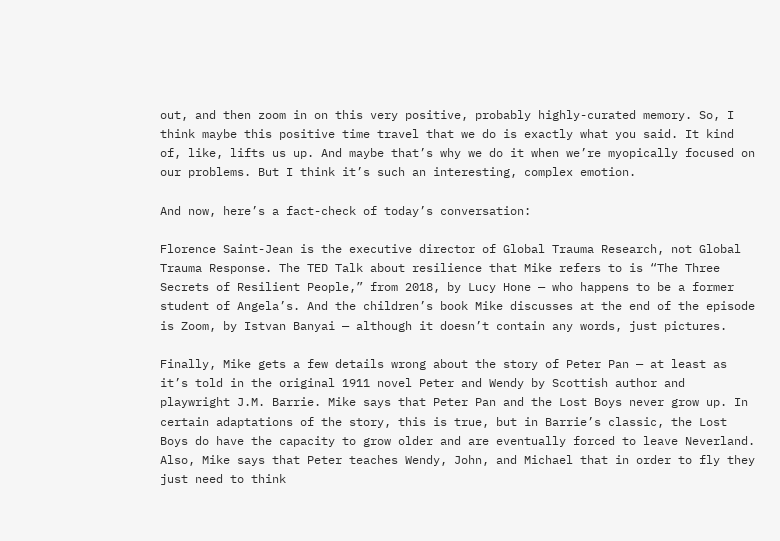out, and then zoom in on this very positive, probably highly-curated memory. So, I think maybe this positive time travel that we do is exactly what you said. It kind of, like, lifts us up. And maybe that’s why we do it when we’re myopically focused on our problems. But I think it’s such an interesting, complex emotion.

And now, here’s a fact-check of today’s conversation:

Florence Saint-Jean is the executive director of Global Trauma Research, not Global Trauma Response. The TED Talk about resilience that Mike refers to is “The Three Secrets of Resilient People,” from 2018, by Lucy Hone — who happens to be a former student of Angela’s. And the children’s book Mike discusses at the end of the episode is Zoom, by Istvan Banyai — although it doesn’t contain any words, just pictures.

Finally, Mike gets a few details wrong about the story of Peter Pan — at least as it’s told in the original 1911 novel Peter and Wendy by Scottish author and playwright J.M. Barrie. Mike says that Peter Pan and the Lost Boys never grow up. In certain adaptations of the story, this is true, but in Barrie’s classic, the Lost Boys do have the capacity to grow older and are eventually forced to leave Neverland. Also, Mike says that Peter teaches Wendy, John, and Michael that in order to fly they just need to think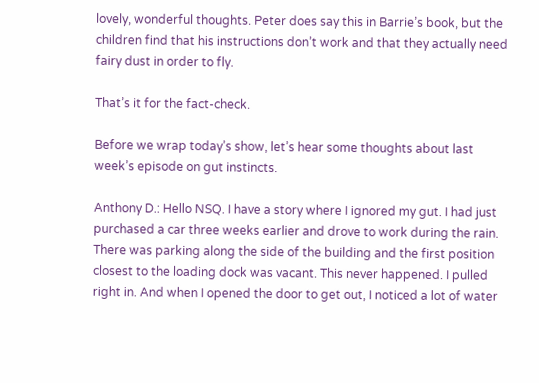lovely, wonderful thoughts. Peter does say this in Barrie’s book, but the children find that his instructions don’t work and that they actually need fairy dust in order to fly.

That’s it for the fact-check.

Before we wrap today’s show, let’s hear some thoughts about last week’s episode on gut instincts.

Anthony D.: Hello NSQ. I have a story where I ignored my gut. I had just purchased a car three weeks earlier and drove to work during the rain. There was parking along the side of the building and the first position closest to the loading dock was vacant. This never happened. I pulled right in. And when I opened the door to get out, I noticed a lot of water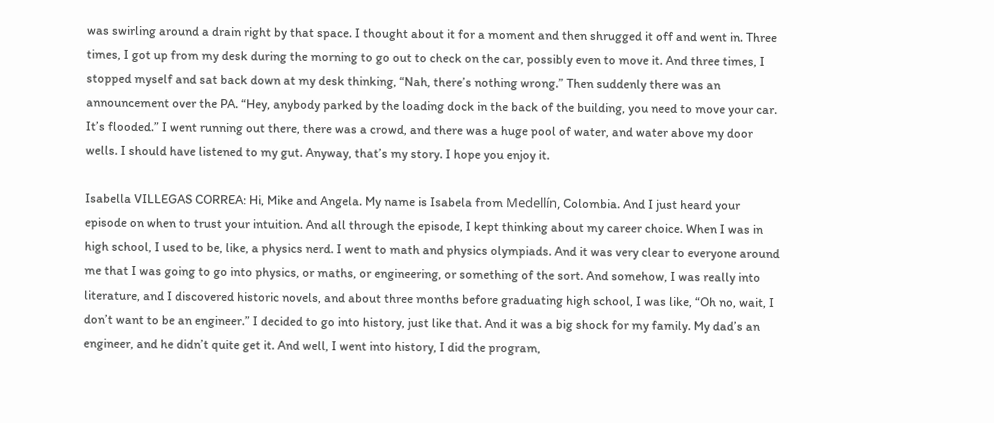was swirling around a drain right by that space. I thought about it for a moment and then shrugged it off and went in. Three times, I got up from my desk during the morning to go out to check on the car, possibly even to move it. And three times, I stopped myself and sat back down at my desk thinking, “Nah, there’s nothing wrong.” Then suddenly there was an announcement over the PA. “Hey, anybody parked by the loading dock in the back of the building, you need to move your car. It’s flooded.” I went running out there, there was a crowd, and there was a huge pool of water, and water above my door wells. I should have listened to my gut. Anyway, that’s my story. I hope you enjoy it.

Isabella VILLEGAS CORREA: Hi, Mike and Angela. My name is Isabela from Medellín, Colombia. And I just heard your episode on when to trust your intuition. And all through the episode, I kept thinking about my career choice. When I was in high school, I used to be, like, a physics nerd. I went to math and physics olympiads. And it was very clear to everyone around me that I was going to go into physics, or maths, or engineering, or something of the sort. And somehow, I was really into literature, and I discovered historic novels, and about three months before graduating high school, I was like, “Oh no, wait, I don’t want to be an engineer.” I decided to go into history, just like that. And it was a big shock for my family. My dad’s an engineer, and he didn’t quite get it. And well, I went into history, I did the program,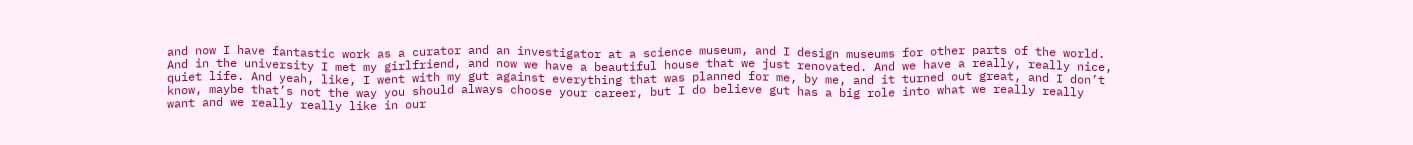and now I have fantastic work as a curator and an investigator at a science museum, and I design museums for other parts of the world. And in the university I met my girlfriend, and now we have a beautiful house that we just renovated. And we have a really, really nice, quiet life. And yeah, like, I went with my gut against everything that was planned for me, by me, and it turned out great, and I don’t know, maybe that’s not the way you should always choose your career, but I do believe gut has a big role into what we really really want and we really really like in our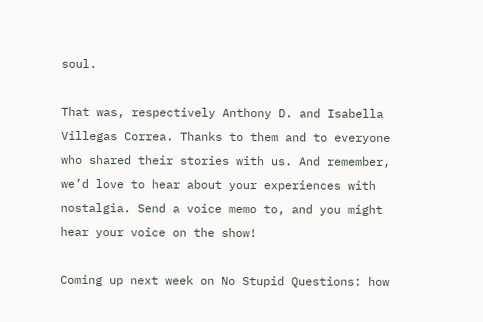soul.

That was, respectively Anthony D. and Isabella Villegas Correa. Thanks to them and to everyone who shared their stories with us. And remember, we’d love to hear about your experiences with nostalgia. Send a voice memo to, and you might hear your voice on the show!

Coming up next week on No Stupid Questions: how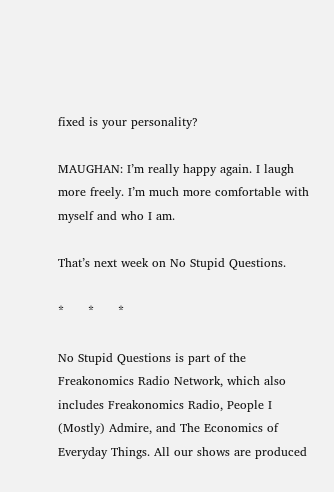fixed is your personality?

MAUGHAN: I’m really happy again. I laugh more freely. I’m much more comfortable with myself and who I am.

That’s next week on No Stupid Questions.

*      *      *

No Stupid Questions is part of the Freakonomics Radio Network, which also includes Freakonomics Radio, People I (Mostly) Admire, and The Economics of Everyday Things. All our shows are produced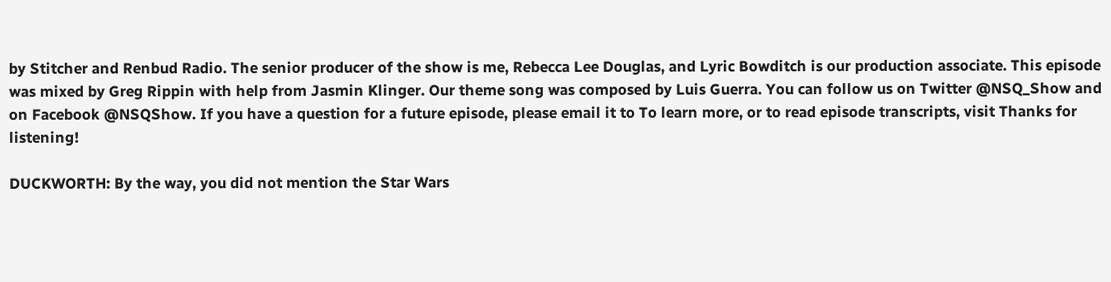by Stitcher and Renbud Radio. The senior producer of the show is me, Rebecca Lee Douglas, and Lyric Bowditch is our production associate. This episode was mixed by Greg Rippin with help from Jasmin Klinger. Our theme song was composed by Luis Guerra. You can follow us on Twitter @NSQ_Show and on Facebook @NSQShow. If you have a question for a future episode, please email it to To learn more, or to read episode transcripts, visit Thanks for listening!

DUCKWORTH: By the way, you did not mention the Star Wars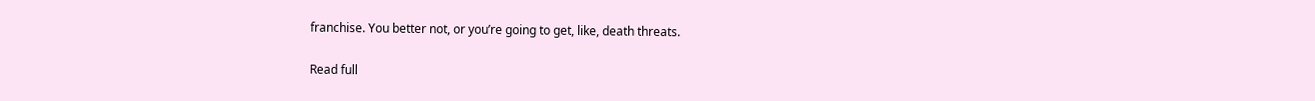franchise. You better not, or you’re going to get, like, death threats.

Read full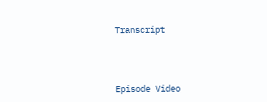Transcript




Episode Video